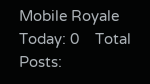Mobile Royale Today: 0    Total Posts: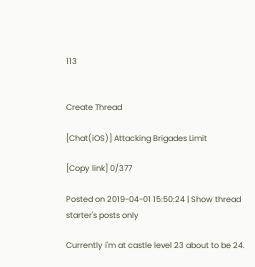113


Create Thread

[Chat(iOS)] Attacking Brigades Limit

[Copy link] 0/377

Posted on 2019-04-01 15:50:24 | Show thread starter's posts only

Currently i'm at castle level 23 about to be 24.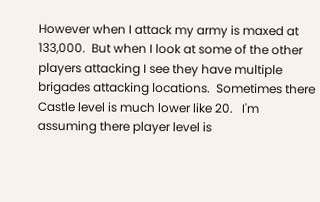However when I attack my army is maxed at 133,000.  But when I look at some of the other players attacking I see they have multiple brigades attacking locations.  Sometimes there Castle level is much lower like 20.   I'm assuming there player level is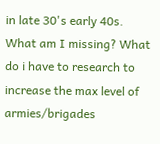in late 30's early 40s.   What am I missing? What do i have to research to increase the max level of armies/brigades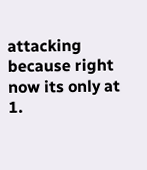attacking because right now its only at 1.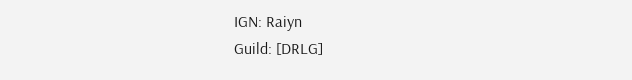IGN: Raiyn
Guild: [DRLG]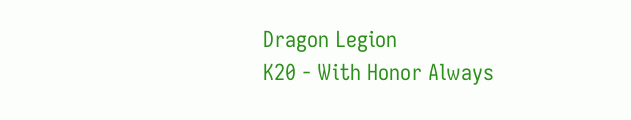Dragon Legion
K20 - With Honor Always